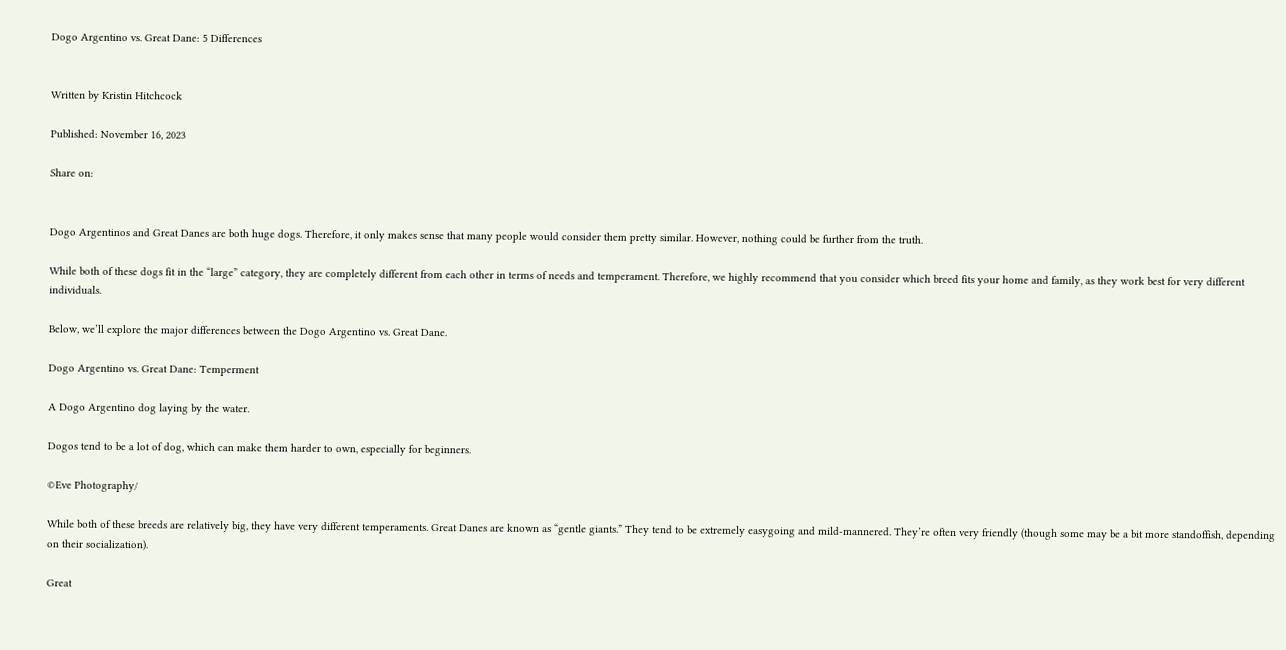Dogo Argentino vs. Great Dane: 5 Differences


Written by Kristin Hitchcock

Published: November 16, 2023

Share on:


Dogo Argentinos and Great Danes are both huge dogs. Therefore, it only makes sense that many people would consider them pretty similar. However, nothing could be further from the truth.

While both of these dogs fit in the “large” category, they are completely different from each other in terms of needs and temperament. Therefore, we highly recommend that you consider which breed fits your home and family, as they work best for very different individuals.

Below, we’ll explore the major differences between the Dogo Argentino vs. Great Dane.

Dogo Argentino vs. Great Dane: Temperment

A Dogo Argentino dog laying by the water.

Dogos tend to be a lot of dog, which can make them harder to own, especially for beginners.

©Eve Photography/

While both of these breeds are relatively big, they have very different temperaments. Great Danes are known as “gentle giants.” They tend to be extremely easygoing and mild-mannered. They’re often very friendly (though some may be a bit more standoffish, depending on their socialization).

Great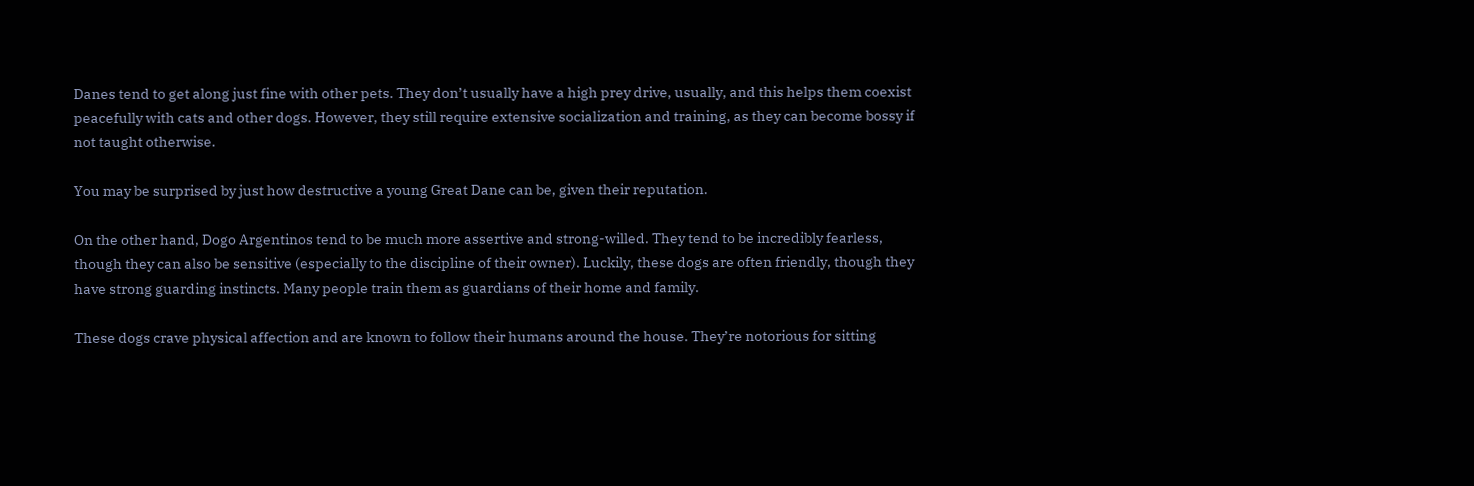Danes tend to get along just fine with other pets. They don’t usually have a high prey drive, usually, and this helps them coexist peacefully with cats and other dogs. However, they still require extensive socialization and training, as they can become bossy if not taught otherwise.

You may be surprised by just how destructive a young Great Dane can be, given their reputation.

On the other hand, Dogo Argentinos tend to be much more assertive and strong-willed. They tend to be incredibly fearless, though they can also be sensitive (especially to the discipline of their owner). Luckily, these dogs are often friendly, though they have strong guarding instincts. Many people train them as guardians of their home and family.

These dogs crave physical affection and are known to follow their humans around the house. They’re notorious for sitting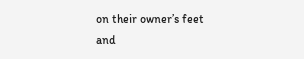on their owner’s feet and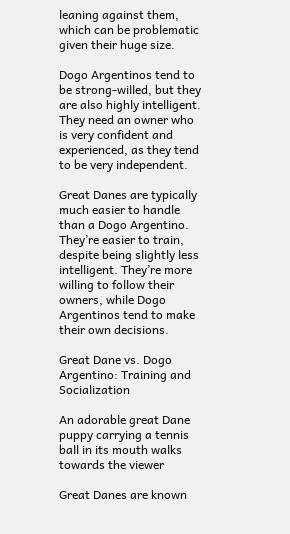leaning against them, which can be problematic given their huge size.

Dogo Argentinos tend to be strong-willed, but they are also highly intelligent. They need an owner who is very confident and experienced, as they tend to be very independent.

Great Danes are typically much easier to handle than a Dogo Argentino. They’re easier to train, despite being slightly less intelligent. They’re more willing to follow their owners, while Dogo Argentinos tend to make their own decisions.

Great Dane vs. Dogo Argentino: Training and Socialization

An adorable great Dane puppy carrying a tennis ball in its mouth walks towards the viewer

Great Danes are known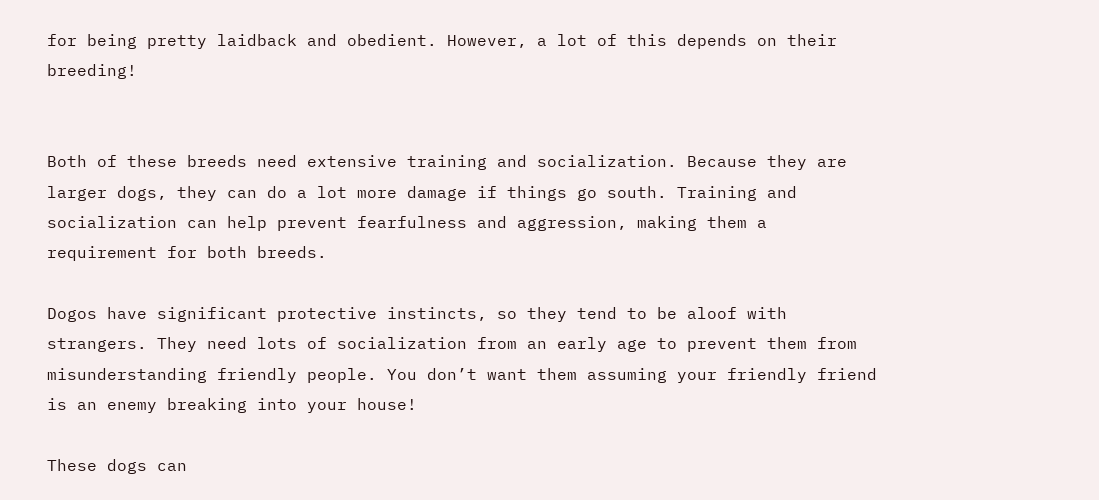for being pretty laidback and obedient. However, a lot of this depends on their breeding!


Both of these breeds need extensive training and socialization. Because they are larger dogs, they can do a lot more damage if things go south. Training and socialization can help prevent fearfulness and aggression, making them a requirement for both breeds.

Dogos have significant protective instincts, so they tend to be aloof with strangers. They need lots of socialization from an early age to prevent them from misunderstanding friendly people. You don’t want them assuming your friendly friend is an enemy breaking into your house!

These dogs can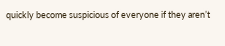quickly become suspicious of everyone if they aren’t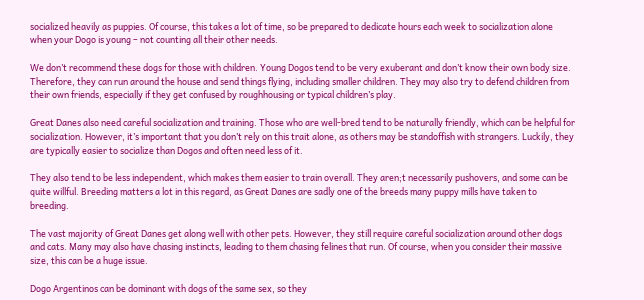socialized heavily as puppies. Of course, this takes a lot of time, so be prepared to dedicate hours each week to socialization alone when your Dogo is young – not counting all their other needs.

We don’t recommend these dogs for those with children. Young Dogos tend to be very exuberant and don’t know their own body size. Therefore, they can run around the house and send things flying, including smaller children. They may also try to defend children from their own friends, especially if they get confused by roughhousing or typical children’s play.

Great Danes also need careful socialization and training. Those who are well-bred tend to be naturally friendly, which can be helpful for socialization. However, it’s important that you don’t rely on this trait alone, as others may be standoffish with strangers. Luckily, they are typically easier to socialize than Dogos and often need less of it.

They also tend to be less independent, which makes them easier to train overall. They aren;t necessarily pushovers, and some can be quite willful. Breeding matters a lot in this regard, as Great Danes are sadly one of the breeds many puppy mills have taken to breeding.

The vast majority of Great Danes get along well with other pets. However, they still require careful socialization around other dogs and cats. Many may also have chasing instincts, leading to them chasing felines that run. Of course, when you consider their massive size, this can be a huge issue.

Dogo Argentinos can be dominant with dogs of the same sex, so they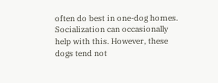often do best in one-dog homes. Socialization can occasionally help with this. However, these dogs tend not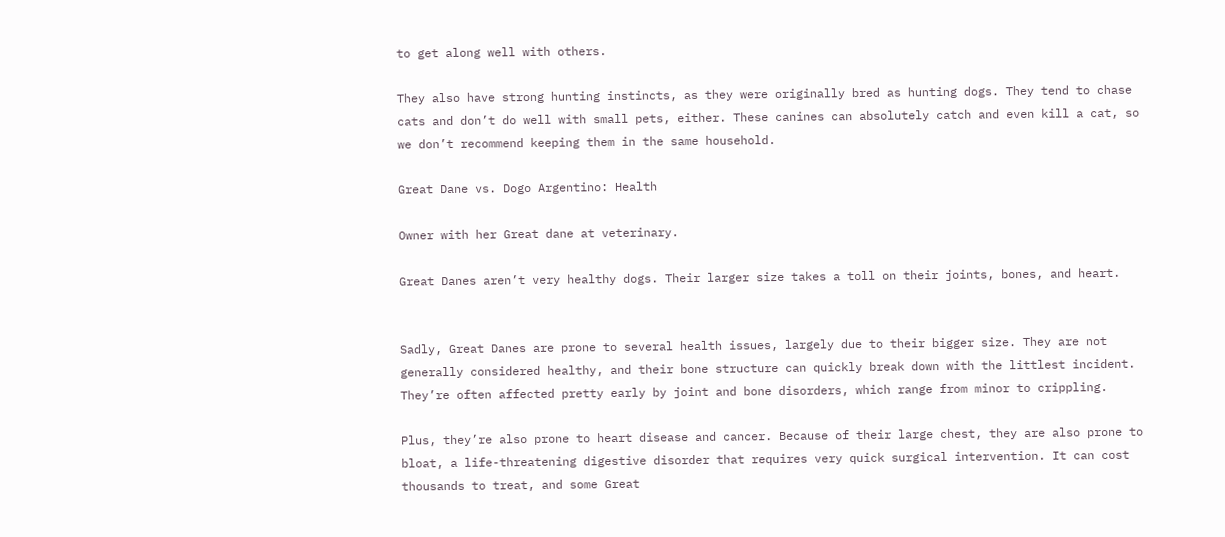to get along well with others.

They also have strong hunting instincts, as they were originally bred as hunting dogs. They tend to chase cats and don’t do well with small pets, either. These canines can absolutely catch and even kill a cat, so we don’t recommend keeping them in the same household.

Great Dane vs. Dogo Argentino: Health

Owner with her Great dane at veterinary.

Great Danes aren’t very healthy dogs. Their larger size takes a toll on their joints, bones, and heart.


Sadly, Great Danes are prone to several health issues, largely due to their bigger size. They are not generally considered healthy, and their bone structure can quickly break down with the littlest incident. They’re often affected pretty early by joint and bone disorders, which range from minor to crippling.

Plus, they’re also prone to heart disease and cancer. Because of their large chest, they are also prone to bloat, a life-threatening digestive disorder that requires very quick surgical intervention. It can cost thousands to treat, and some Great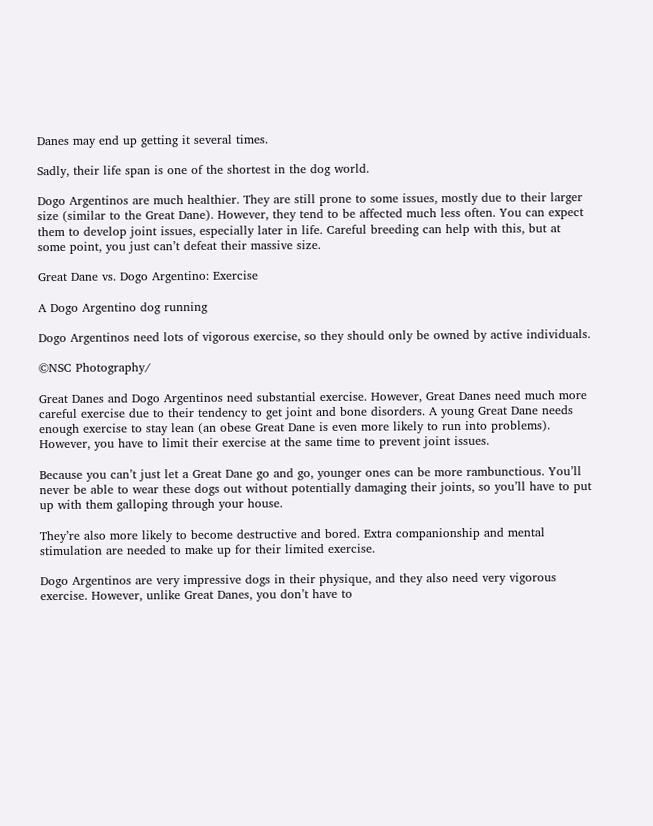Danes may end up getting it several times.

Sadly, their life span is one of the shortest in the dog world.

Dogo Argentinos are much healthier. They are still prone to some issues, mostly due to their larger size (similar to the Great Dane). However, they tend to be affected much less often. You can expect them to develop joint issues, especially later in life. Careful breeding can help with this, but at some point, you just can’t defeat their massive size.

Great Dane vs. Dogo Argentino: Exercise

A Dogo Argentino dog running

Dogo Argentinos need lots of vigorous exercise, so they should only be owned by active individuals.

©NSC Photography/

Great Danes and Dogo Argentinos need substantial exercise. However, Great Danes need much more careful exercise due to their tendency to get joint and bone disorders. A young Great Dane needs enough exercise to stay lean (an obese Great Dane is even more likely to run into problems). However, you have to limit their exercise at the same time to prevent joint issues.

Because you can’t just let a Great Dane go and go, younger ones can be more rambunctious. You’ll never be able to wear these dogs out without potentially damaging their joints, so you’ll have to put up with them galloping through your house.

They’re also more likely to become destructive and bored. Extra companionship and mental stimulation are needed to make up for their limited exercise.

Dogo Argentinos are very impressive dogs in their physique, and they also need very vigorous exercise. However, unlike Great Danes, you don’t have to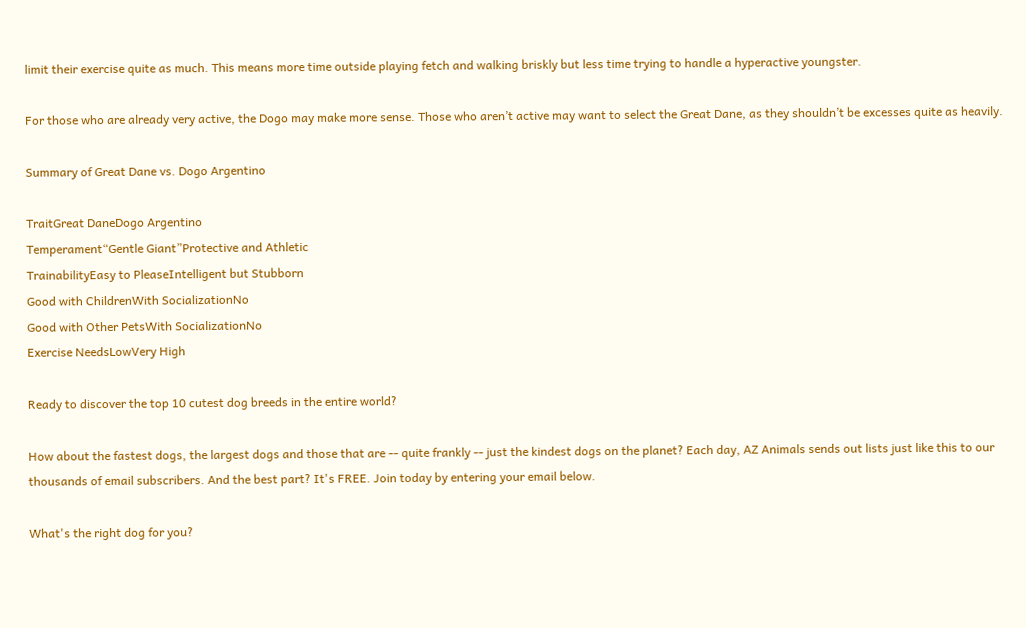limit their exercise quite as much. This means more time outside playing fetch and walking briskly but less time trying to handle a hyperactive youngster.

For those who are already very active, the Dogo may make more sense. Those who aren’t active may want to select the Great Dane, as they shouldn’t be excesses quite as heavily.

Summary of Great Dane vs. Dogo Argentino

TraitGreat DaneDogo Argentino
Temperament“Gentle Giant”Protective and Athletic
TrainabilityEasy to PleaseIntelligent but Stubborn
Good with ChildrenWith SocializationNo
Good with Other PetsWith SocializationNo
Exercise NeedsLowVery High

Ready to discover the top 10 cutest dog breeds in the entire world?

How about the fastest dogs, the largest dogs and those that are -- quite frankly -- just the kindest dogs on the planet? Each day, AZ Animals sends out lists just like this to our thousands of email subscribers. And the best part? It's FREE. Join today by entering your email below.

What's the right dog for you?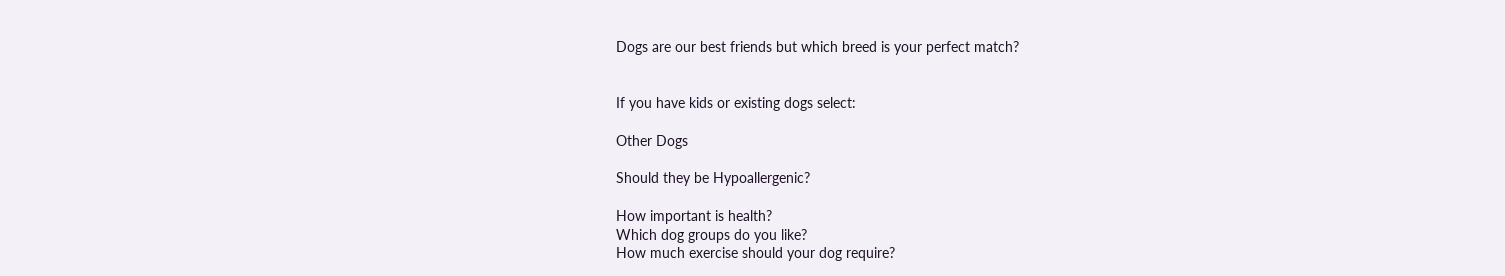Dogs are our best friends but which breed is your perfect match?


If you have kids or existing dogs select:

Other Dogs

Should they be Hypoallergenic?

How important is health?
Which dog groups do you like?
How much exercise should your dog require?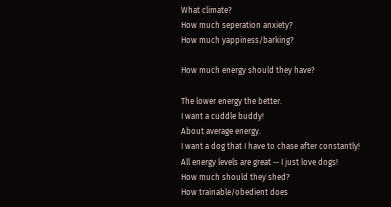What climate?
How much seperation anxiety?
How much yappiness/barking?

How much energy should they have?

The lower energy the better.
I want a cuddle buddy!
About average energy.
I want a dog that I have to chase after constantly!
All energy levels are great -- I just love dogs!
How much should they shed?
How trainable/obedient does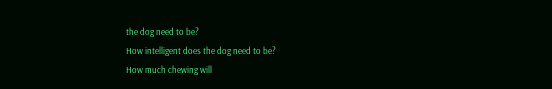the dog need to be?
How intelligent does the dog need to be?
How much chewing will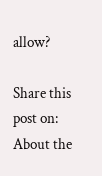allow?

Share this post on:
About the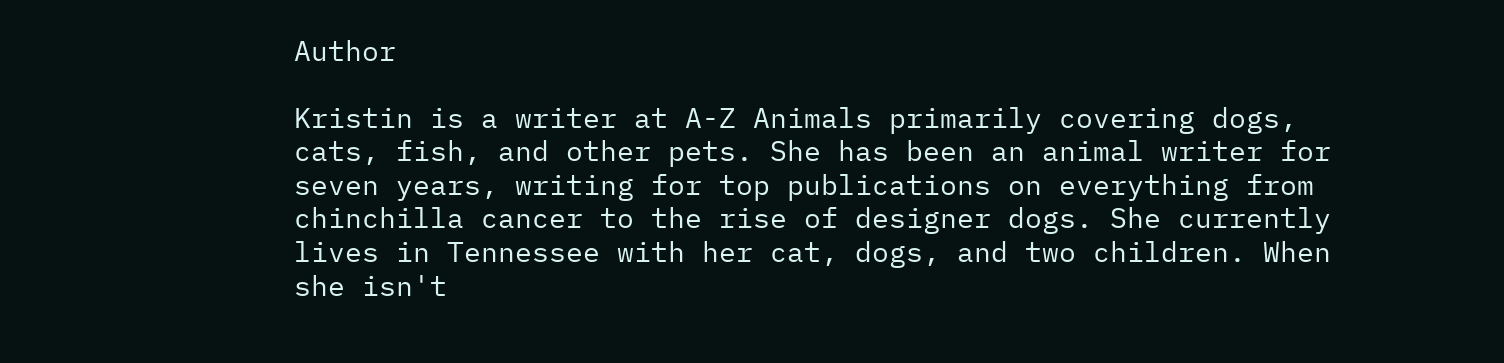Author

Kristin is a writer at A-Z Animals primarily covering dogs, cats, fish, and other pets. She has been an animal writer for seven years, writing for top publications on everything from chinchilla cancer to the rise of designer dogs. She currently lives in Tennessee with her cat, dogs, and two children. When she isn't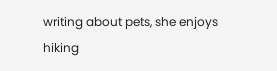writing about pets, she enjoys hiking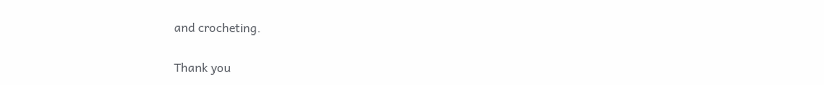and crocheting.

Thank you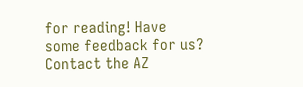for reading! Have some feedback for us? Contact the AZ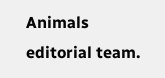Animals editorial team.